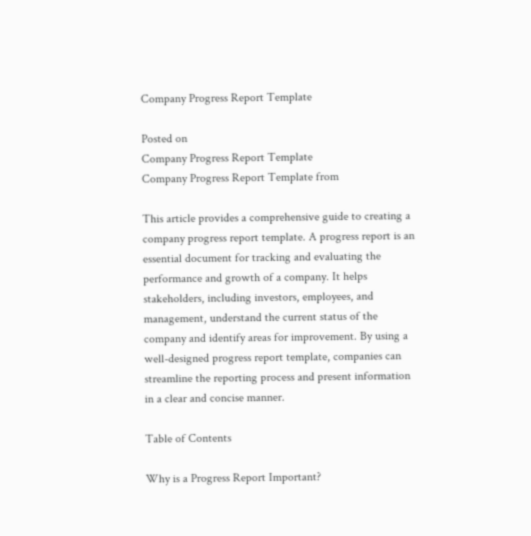Company Progress Report Template

Posted on
Company Progress Report Template
Company Progress Report Template from

This article provides a comprehensive guide to creating a company progress report template. A progress report is an essential document for tracking and evaluating the performance and growth of a company. It helps stakeholders, including investors, employees, and management, understand the current status of the company and identify areas for improvement. By using a well-designed progress report template, companies can streamline the reporting process and present information in a clear and concise manner.

Table of Contents

Why is a Progress Report Important?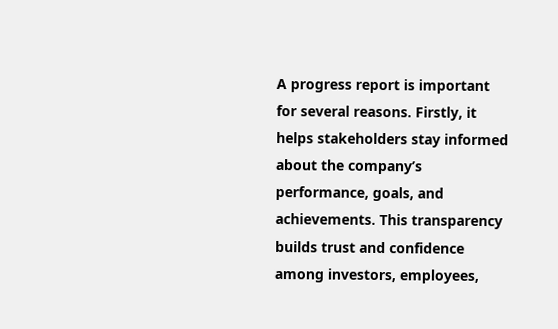A progress report is important for several reasons. Firstly, it helps stakeholders stay informed about the company’s performance, goals, and achievements. This transparency builds trust and confidence among investors, employees,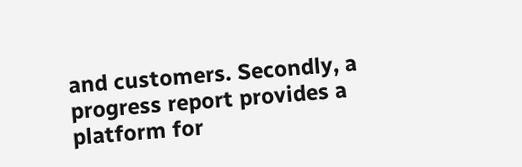and customers. Secondly, a progress report provides a platform for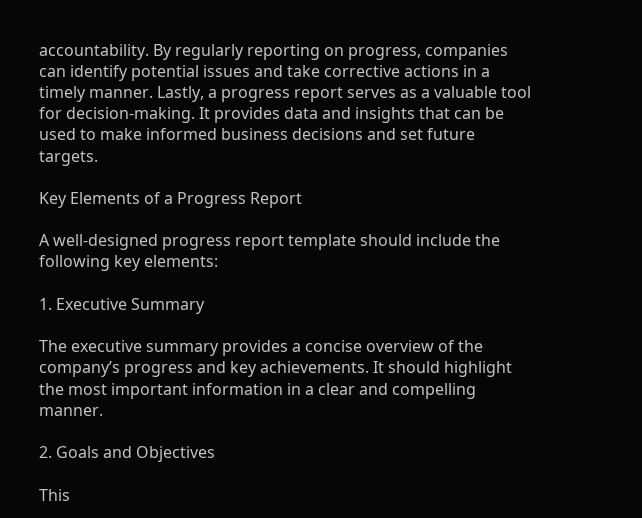accountability. By regularly reporting on progress, companies can identify potential issues and take corrective actions in a timely manner. Lastly, a progress report serves as a valuable tool for decision-making. It provides data and insights that can be used to make informed business decisions and set future targets.

Key Elements of a Progress Report

A well-designed progress report template should include the following key elements:

1. Executive Summary

The executive summary provides a concise overview of the company’s progress and key achievements. It should highlight the most important information in a clear and compelling manner.

2. Goals and Objectives

This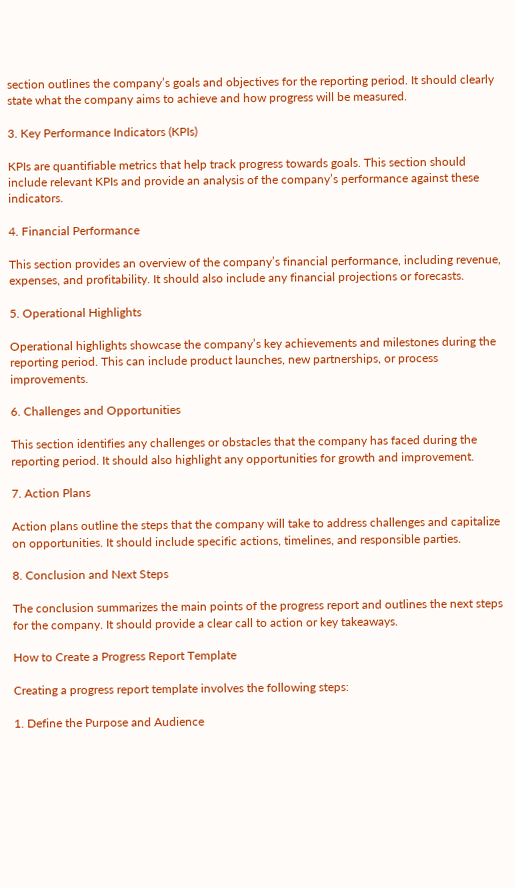section outlines the company’s goals and objectives for the reporting period. It should clearly state what the company aims to achieve and how progress will be measured.

3. Key Performance Indicators (KPIs)

KPIs are quantifiable metrics that help track progress towards goals. This section should include relevant KPIs and provide an analysis of the company’s performance against these indicators.

4. Financial Performance

This section provides an overview of the company’s financial performance, including revenue, expenses, and profitability. It should also include any financial projections or forecasts.

5. Operational Highlights

Operational highlights showcase the company’s key achievements and milestones during the reporting period. This can include product launches, new partnerships, or process improvements.

6. Challenges and Opportunities

This section identifies any challenges or obstacles that the company has faced during the reporting period. It should also highlight any opportunities for growth and improvement.

7. Action Plans

Action plans outline the steps that the company will take to address challenges and capitalize on opportunities. It should include specific actions, timelines, and responsible parties.

8. Conclusion and Next Steps

The conclusion summarizes the main points of the progress report and outlines the next steps for the company. It should provide a clear call to action or key takeaways.

How to Create a Progress Report Template

Creating a progress report template involves the following steps:

1. Define the Purpose and Audience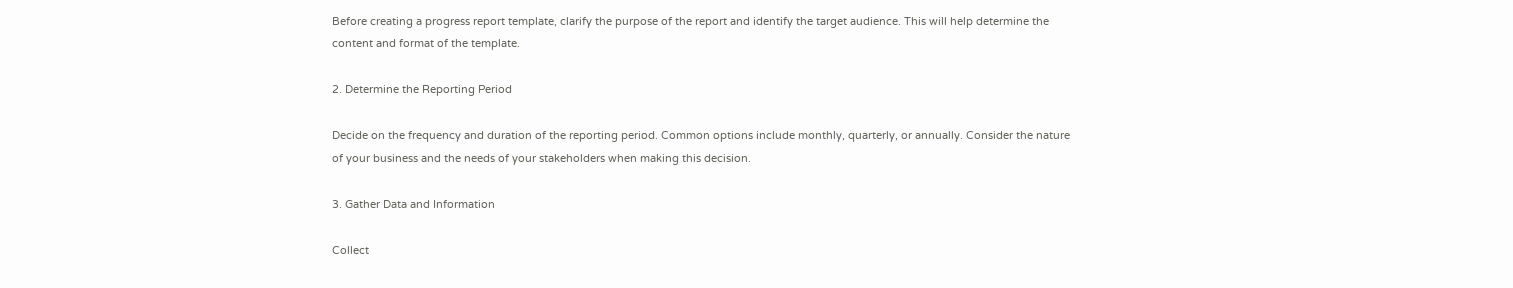Before creating a progress report template, clarify the purpose of the report and identify the target audience. This will help determine the content and format of the template.

2. Determine the Reporting Period

Decide on the frequency and duration of the reporting period. Common options include monthly, quarterly, or annually. Consider the nature of your business and the needs of your stakeholders when making this decision.

3. Gather Data and Information

Collect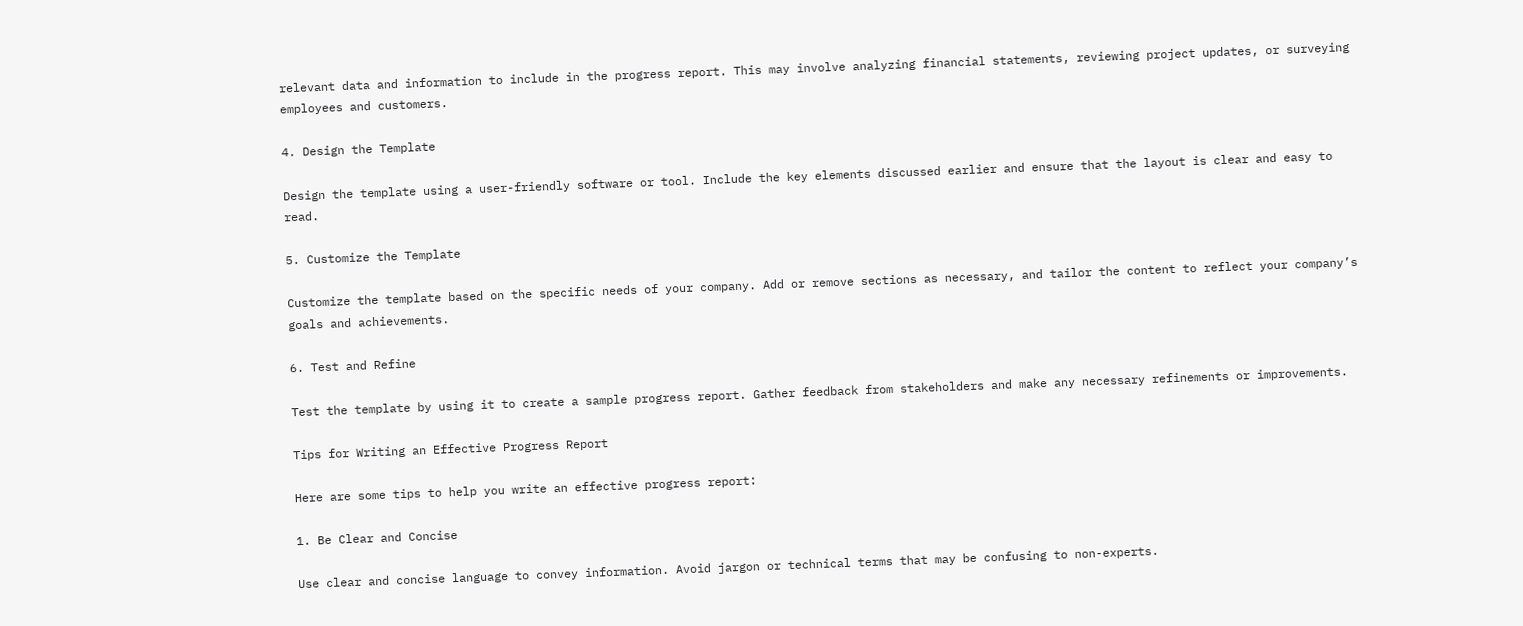relevant data and information to include in the progress report. This may involve analyzing financial statements, reviewing project updates, or surveying employees and customers.

4. Design the Template

Design the template using a user-friendly software or tool. Include the key elements discussed earlier and ensure that the layout is clear and easy to read.

5. Customize the Template

Customize the template based on the specific needs of your company. Add or remove sections as necessary, and tailor the content to reflect your company’s goals and achievements.

6. Test and Refine

Test the template by using it to create a sample progress report. Gather feedback from stakeholders and make any necessary refinements or improvements.

Tips for Writing an Effective Progress Report

Here are some tips to help you write an effective progress report:

1. Be Clear and Concise

Use clear and concise language to convey information. Avoid jargon or technical terms that may be confusing to non-experts.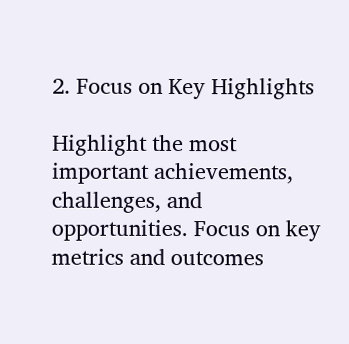2. Focus on Key Highlights

Highlight the most important achievements, challenges, and opportunities. Focus on key metrics and outcomes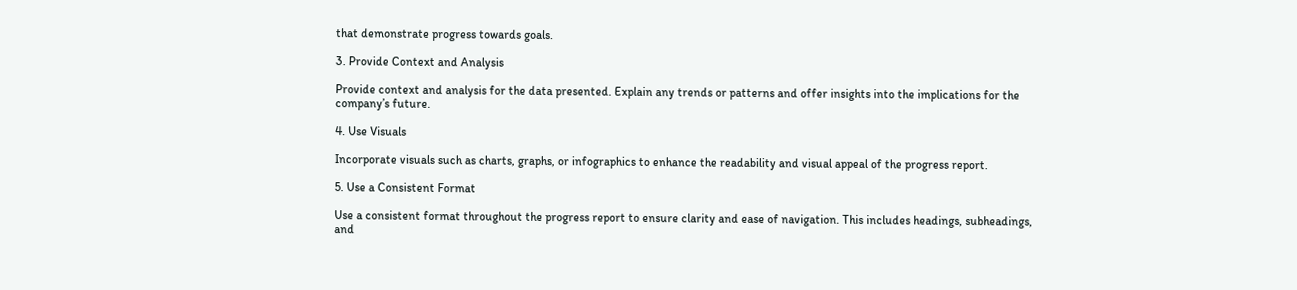that demonstrate progress towards goals.

3. Provide Context and Analysis

Provide context and analysis for the data presented. Explain any trends or patterns and offer insights into the implications for the company’s future.

4. Use Visuals

Incorporate visuals such as charts, graphs, or infographics to enhance the readability and visual appeal of the progress report.

5. Use a Consistent Format

Use a consistent format throughout the progress report to ensure clarity and ease of navigation. This includes headings, subheadings, and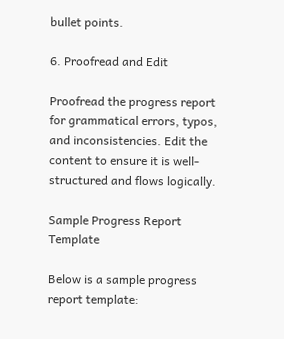bullet points.

6. Proofread and Edit

Proofread the progress report for grammatical errors, typos, and inconsistencies. Edit the content to ensure it is well-structured and flows logically.

Sample Progress Report Template

Below is a sample progress report template: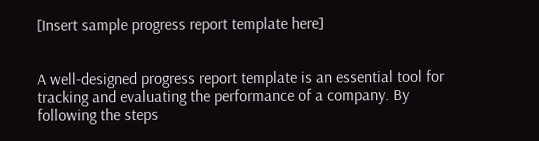[Insert sample progress report template here]


A well-designed progress report template is an essential tool for tracking and evaluating the performance of a company. By following the steps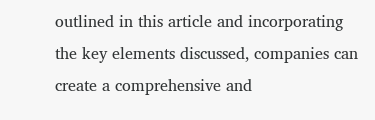outlined in this article and incorporating the key elements discussed, companies can create a comprehensive and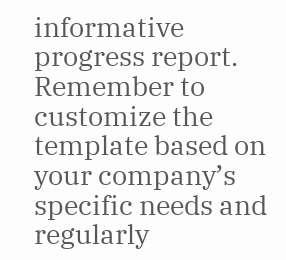informative progress report. Remember to customize the template based on your company’s specific needs and regularly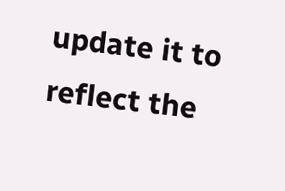update it to reflect the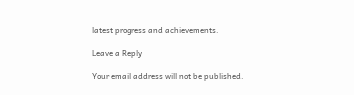latest progress and achievements.

Leave a Reply

Your email address will not be published.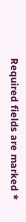Required fields are marked *